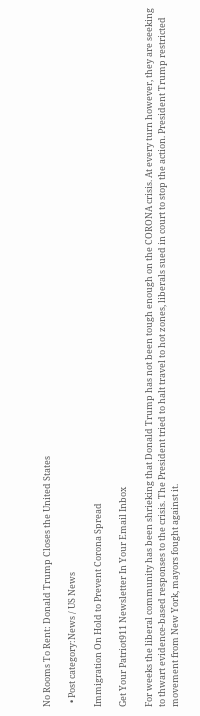No Rooms To Rent: Donald Trump Closes the United States

  • Post category:News / US News

Immigration On Hold to Prevent Corona Spread

Get Your Patriot911 Newsletter In Your Email Inbox

For weeks the liberal community has been shrieking that Donald Trump has not been tough enough on the CORONA crisis. At every turn however, they are seeking to thwart evidence-based responses to the crisis. The President tried to halt travel to hot zones, liberals sued in court to stop the action. President Trump restricted movement from New York, mayors fought against it.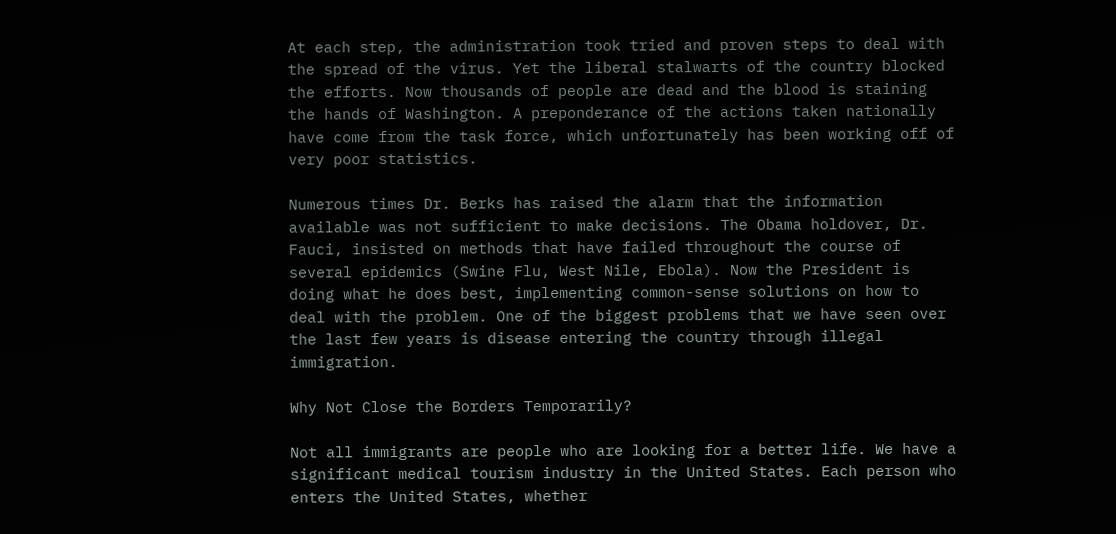At each step, the administration took tried and proven steps to deal with the spread of the virus. Yet the liberal stalwarts of the country blocked the efforts. Now thousands of people are dead and the blood is staining the hands of Washington. A preponderance of the actions taken nationally have come from the task force, which unfortunately has been working off of very poor statistics.

Numerous times Dr. Berks has raised the alarm that the information available was not sufficient to make decisions. The Obama holdover, Dr. Fauci, insisted on methods that have failed throughout the course of several epidemics (Swine Flu, West Nile, Ebola). Now the President is doing what he does best, implementing common-sense solutions on how to deal with the problem. One of the biggest problems that we have seen over the last few years is disease entering the country through illegal immigration.

Why Not Close the Borders Temporarily?

Not all immigrants are people who are looking for a better life. We have a significant medical tourism industry in the United States. Each person who enters the United States, whether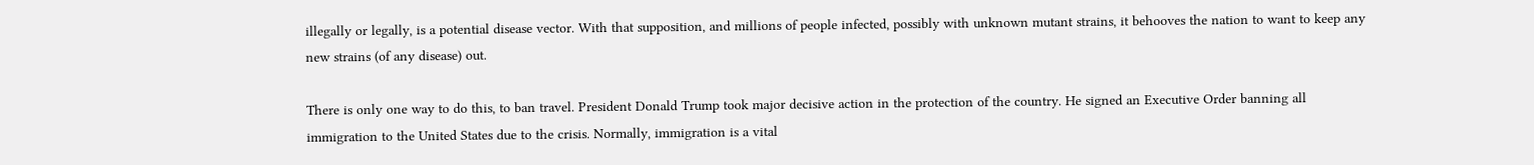illegally or legally, is a potential disease vector. With that supposition, and millions of people infected, possibly with unknown mutant strains, it behooves the nation to want to keep any new strains (of any disease) out.

There is only one way to do this, to ban travel. President Donald Trump took major decisive action in the protection of the country. He signed an Executive Order banning all immigration to the United States due to the crisis. Normally, immigration is a vital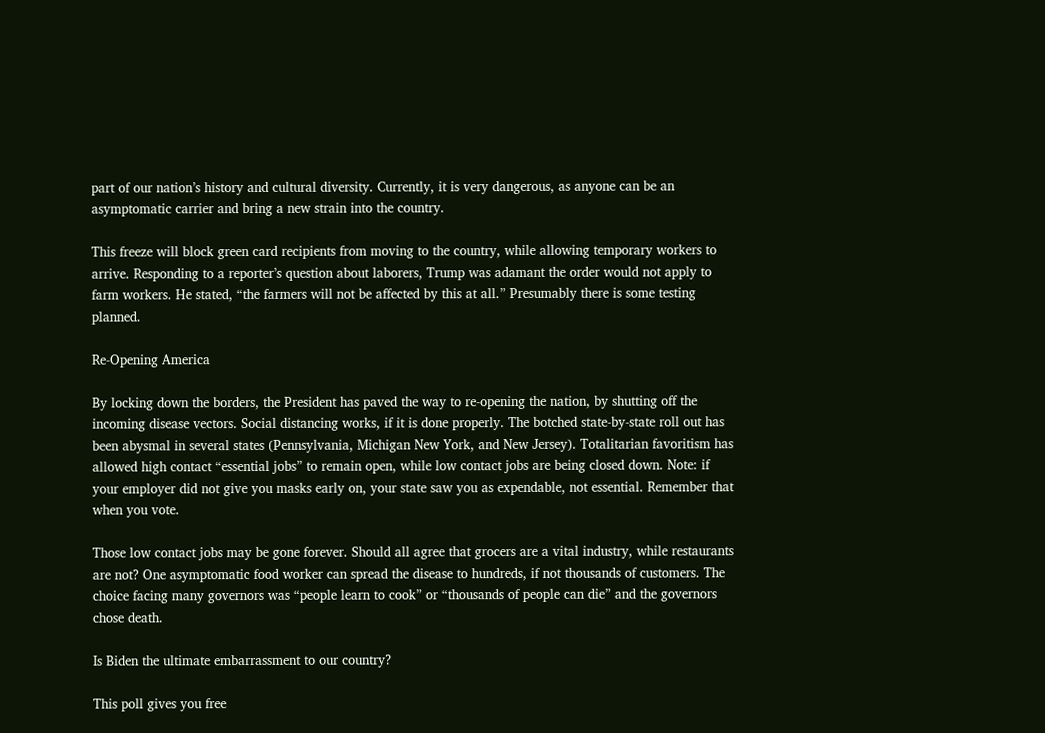part of our nation’s history and cultural diversity. Currently, it is very dangerous, as anyone can be an asymptomatic carrier and bring a new strain into the country.

This freeze will block green card recipients from moving to the country, while allowing temporary workers to arrive. Responding to a reporter’s question about laborers, Trump was adamant the order would not apply to farm workers. He stated, “the farmers will not be affected by this at all.” Presumably there is some testing planned.

Re-Opening America

By locking down the borders, the President has paved the way to re-opening the nation, by shutting off the incoming disease vectors. Social distancing works, if it is done properly. The botched state-by-state roll out has been abysmal in several states (Pennsylvania, Michigan New York, and New Jersey). Totalitarian favoritism has allowed high contact “essential jobs” to remain open, while low contact jobs are being closed down. Note: if your employer did not give you masks early on, your state saw you as expendable, not essential. Remember that when you vote.

Those low contact jobs may be gone forever. Should all agree that grocers are a vital industry, while restaurants are not? One asymptomatic food worker can spread the disease to hundreds, if not thousands of customers. The choice facing many governors was “people learn to cook” or “thousands of people can die” and the governors chose death.

Is Biden the ultimate embarrassment to our country?

This poll gives you free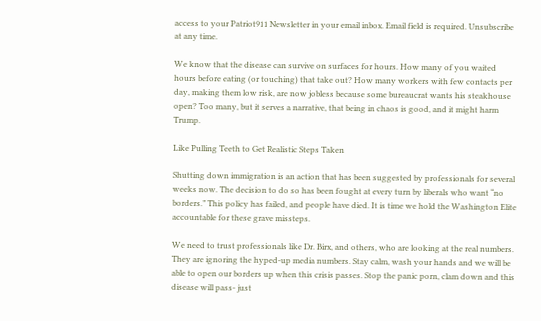access to your Patriot911 Newsletter in your email inbox. Email field is required. Unsubscribe at any time.

We know that the disease can survive on surfaces for hours. How many of you waited hours before eating (or touching) that take out? How many workers with few contacts per day, making them low risk, are now jobless because some bureaucrat wants his steakhouse open? Too many, but it serves a narrative, that being in chaos is good, and it might harm Trump.

Like Pulling Teeth to Get Realistic Steps Taken

Shutting down immigration is an action that has been suggested by professionals for several weeks now. The decision to do so has been fought at every turn by liberals who want “no borders.” This policy has failed, and people have died. It is time we hold the Washington Elite accountable for these grave missteps.

We need to trust professionals like Dr. Birx, and others, who are looking at the real numbers. They are ignoring the hyped-up media numbers. Stay calm, wash your hands and we will be able to open our borders up when this crisis passes. Stop the panic porn, clam down and this disease will pass- just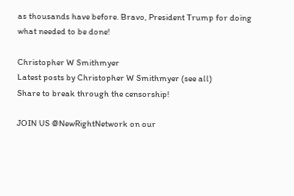as thousands have before. Bravo, President Trump for doing what needed to be done!

Christopher W Smithmyer
Latest posts by Christopher W Smithmyer (see all)
Share to break through the censorship!

JOIN US @NewRightNetwork on our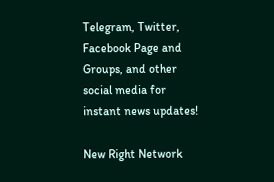Telegram, Twitter, Facebook Page and Groups, and other social media for instant news updates!

New Right Network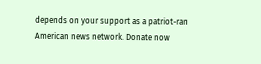depends on your support as a patriot-ran American news network. Donate now